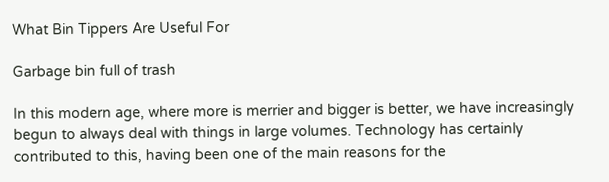What Bin Tippers Are Useful For

Garbage bin full of trash

In this modern age, where more is merrier and bigger is better, we have increasingly begun to always deal with things in large volumes. Technology has certainly contributed to this, having been one of the main reasons for the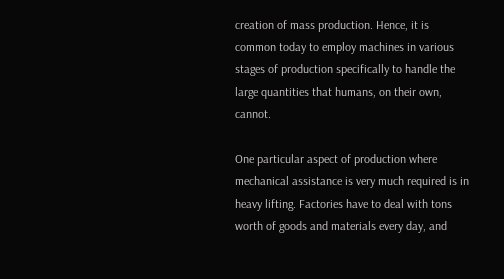creation of mass production. Hence, it is common today to employ machines in various stages of production specifically to handle the large quantities that humans, on their own, cannot.

One particular aspect of production where mechanical assistance is very much required is in heavy lifting. Factories have to deal with tons worth of goods and materials every day, and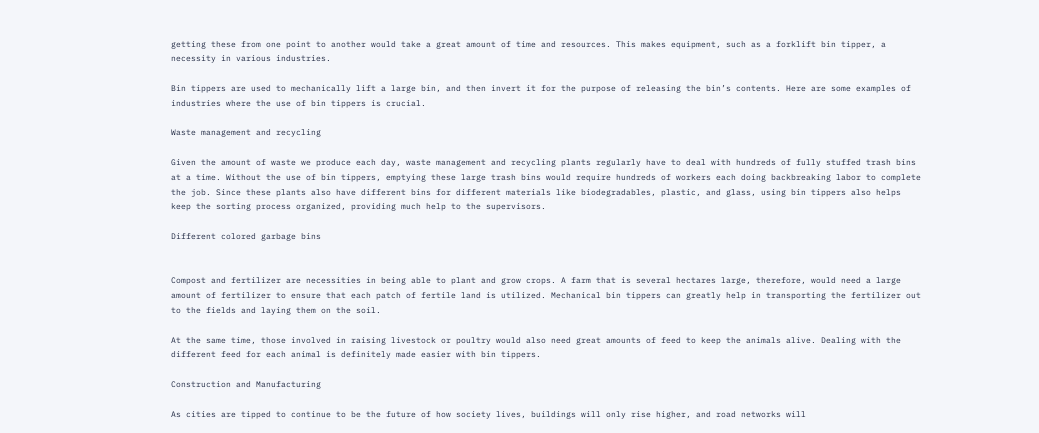getting these from one point to another would take a great amount of time and resources. This makes equipment, such as a forklift bin tipper, a necessity in various industries.

Bin tippers are used to mechanically lift a large bin, and then invert it for the purpose of releasing the bin’s contents. Here are some examples of industries where the use of bin tippers is crucial.

Waste management and recycling

Given the amount of waste we produce each day, waste management and recycling plants regularly have to deal with hundreds of fully stuffed trash bins at a time. Without the use of bin tippers, emptying these large trash bins would require hundreds of workers each doing backbreaking labor to complete the job. Since these plants also have different bins for different materials like biodegradables, plastic, and glass, using bin tippers also helps keep the sorting process organized, providing much help to the supervisors.

Different colored garbage bins


Compost and fertilizer are necessities in being able to plant and grow crops. A farm that is several hectares large, therefore, would need a large amount of fertilizer to ensure that each patch of fertile land is utilized. Mechanical bin tippers can greatly help in transporting the fertilizer out to the fields and laying them on the soil.

At the same time, those involved in raising livestock or poultry would also need great amounts of feed to keep the animals alive. Dealing with the different feed for each animal is definitely made easier with bin tippers.

Construction and Manufacturing

As cities are tipped to continue to be the future of how society lives, buildings will only rise higher, and road networks will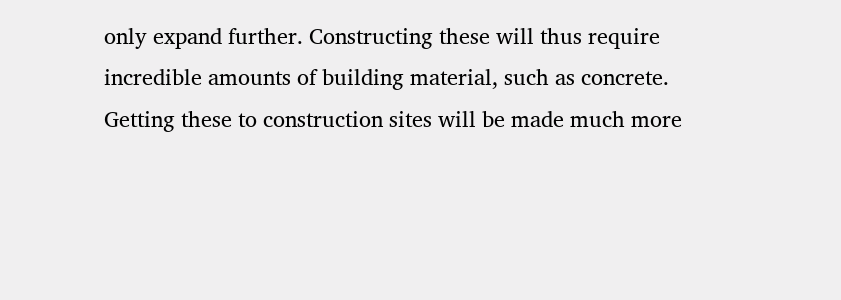only expand further. Constructing these will thus require incredible amounts of building material, such as concrete. Getting these to construction sites will be made much more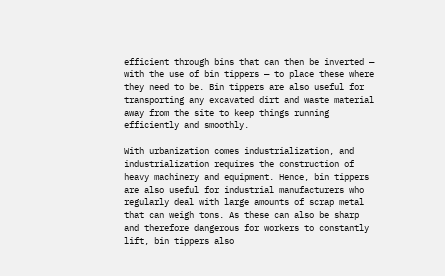efficient through bins that can then be inverted — with the use of bin tippers — to place these where they need to be. Bin tippers are also useful for transporting any excavated dirt and waste material away from the site to keep things running efficiently and smoothly.

With urbanization comes industrialization, and industrialization requires the construction of heavy machinery and equipment. Hence, bin tippers are also useful for industrial manufacturers who regularly deal with large amounts of scrap metal that can weigh tons. As these can also be sharp and therefore dangerous for workers to constantly lift, bin tippers also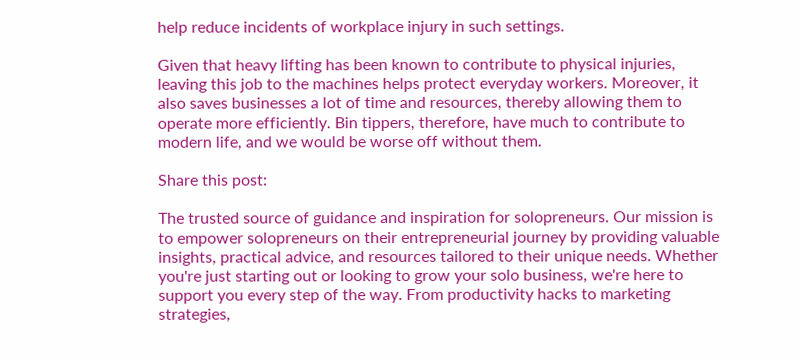help reduce incidents of workplace injury in such settings.

Given that heavy lifting has been known to contribute to physical injuries, leaving this job to the machines helps protect everyday workers. Moreover, it also saves businesses a lot of time and resources, thereby allowing them to operate more efficiently. Bin tippers, therefore, have much to contribute to modern life, and we would be worse off without them.

Share this post:

The trusted source of guidance and inspiration for solopreneurs. Our mission is to empower solopreneurs on their entrepreneurial journey by providing valuable insights, practical advice, and resources tailored to their unique needs. Whether you're just starting out or looking to grow your solo business, we're here to support you every step of the way. From productivity hacks to marketing strategies,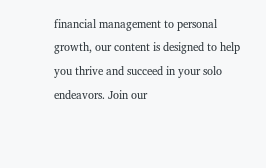financial management to personal growth, our content is designed to help you thrive and succeed in your solo endeavors. Join our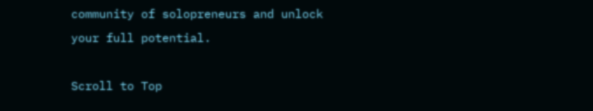community of solopreneurs and unlock your full potential.

Scroll to Top